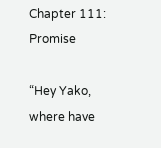Chapter 111: Promise

“Hey Yako, where have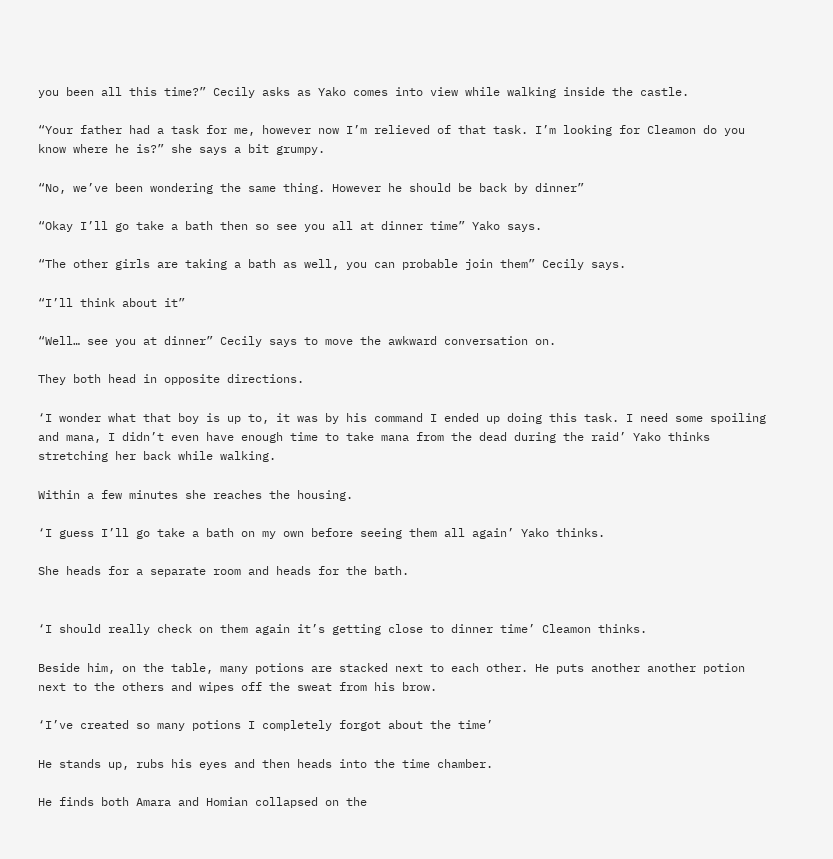you been all this time?” Cecily asks as Yako comes into view while walking inside the castle.

“Your father had a task for me, however now I’m relieved of that task. I’m looking for Cleamon do you know where he is?” she says a bit grumpy.

“No, we’ve been wondering the same thing. However he should be back by dinner”

“Okay I’ll go take a bath then so see you all at dinner time” Yako says.

“The other girls are taking a bath as well, you can probable join them” Cecily says.

“I’ll think about it”

“Well… see you at dinner” Cecily says to move the awkward conversation on.

They both head in opposite directions.

‘I wonder what that boy is up to, it was by his command I ended up doing this task. I need some spoiling and mana, I didn’t even have enough time to take mana from the dead during the raid’ Yako thinks stretching her back while walking.

Within a few minutes she reaches the housing.

‘I guess I’ll go take a bath on my own before seeing them all again’ Yako thinks.

She heads for a separate room and heads for the bath.


‘I should really check on them again it’s getting close to dinner time’ Cleamon thinks.

Beside him, on the table, many potions are stacked next to each other. He puts another another potion next to the others and wipes off the sweat from his brow.

‘I’ve created so many potions I completely forgot about the time’

He stands up, rubs his eyes and then heads into the time chamber.

He finds both Amara and Homian collapsed on the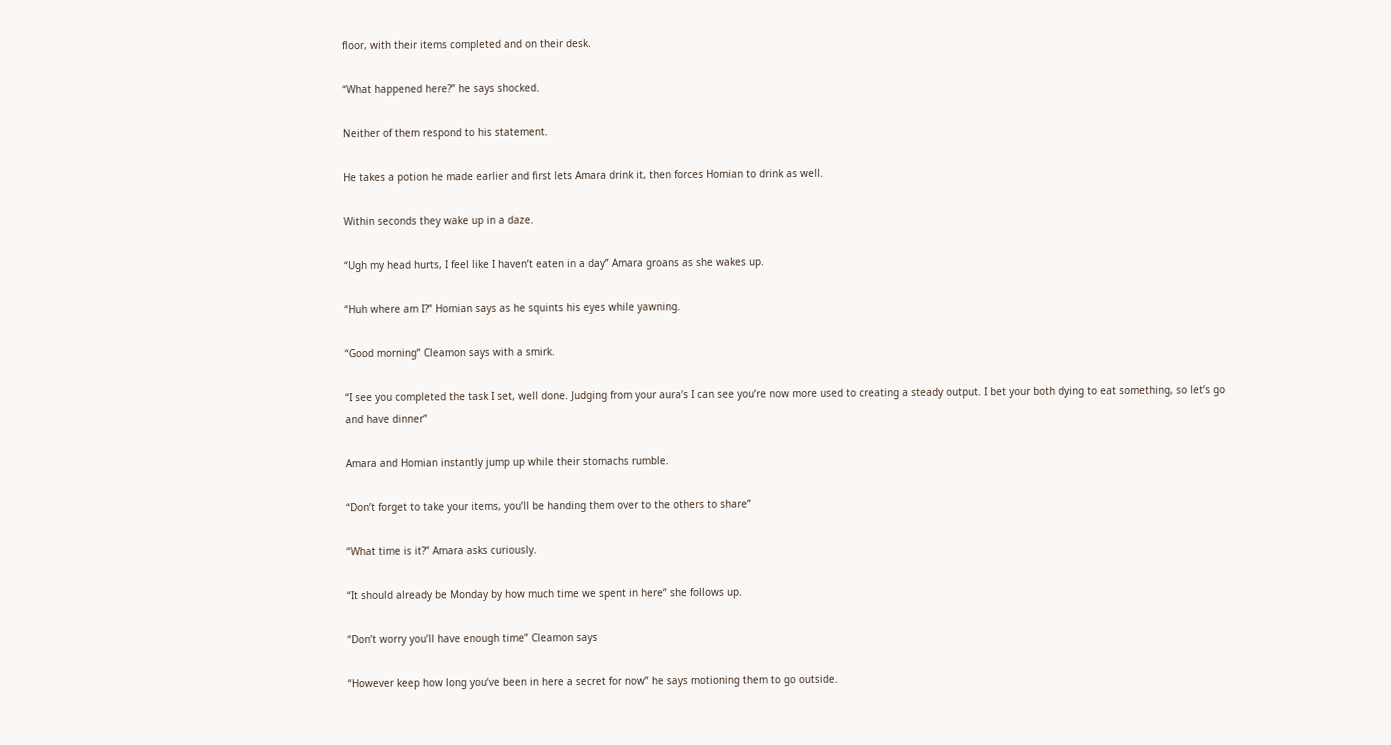floor, with their items completed and on their desk.

“What happened here?” he says shocked.

Neither of them respond to his statement.

He takes a potion he made earlier and first lets Amara drink it, then forces Homian to drink as well.

Within seconds they wake up in a daze.

“Ugh my head hurts, I feel like I haven’t eaten in a day” Amara groans as she wakes up.

“Huh where am I?” Homian says as he squints his eyes while yawning.

“Good morning” Cleamon says with a smirk.

“I see you completed the task I set, well done. Judging from your aura’s I can see you’re now more used to creating a steady output. I bet your both dying to eat something, so let’s go and have dinner”

Amara and Homian instantly jump up while their stomachs rumble.

“Don’t forget to take your items, you’ll be handing them over to the others to share”

“What time is it?” Amara asks curiously.

“It should already be Monday by how much time we spent in here” she follows up.

“Don’t worry you’ll have enough time” Cleamon says

“However keep how long you’ve been in here a secret for now” he says motioning them to go outside.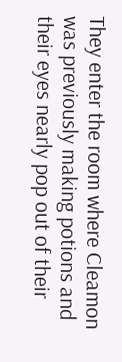They enter the room where Cleamon was previously making potions and their eyes nearly pop out of their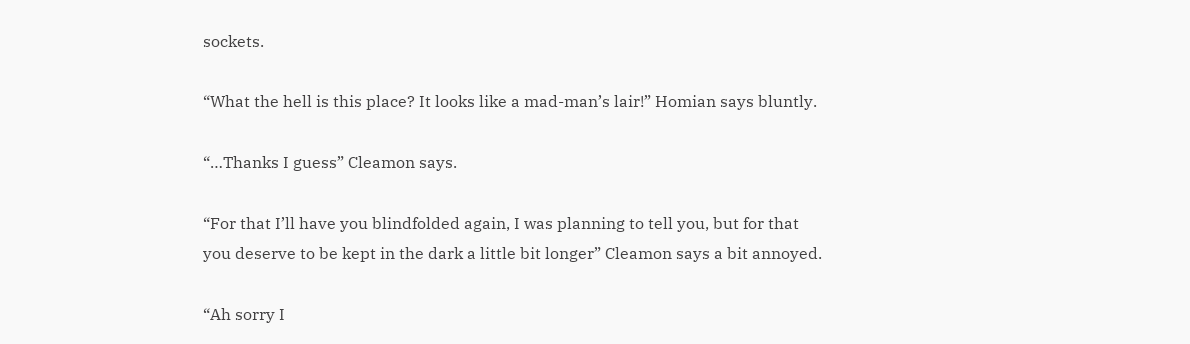sockets.

“What the hell is this place? It looks like a mad-man’s lair!” Homian says bluntly.

“…Thanks I guess” Cleamon says.

“For that I’ll have you blindfolded again, I was planning to tell you, but for that you deserve to be kept in the dark a little bit longer” Cleamon says a bit annoyed.

“Ah sorry I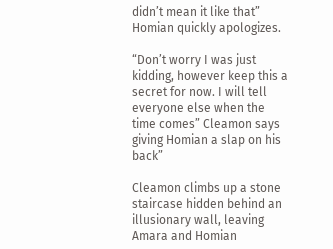didn’t mean it like that” Homian quickly apologizes.

“Don’t worry I was just kidding, however keep this a secret for now. I will tell everyone else when the time comes” Cleamon says giving Homian a slap on his back”

Cleamon climbs up a stone staircase hidden behind an illusionary wall, leaving Amara and Homian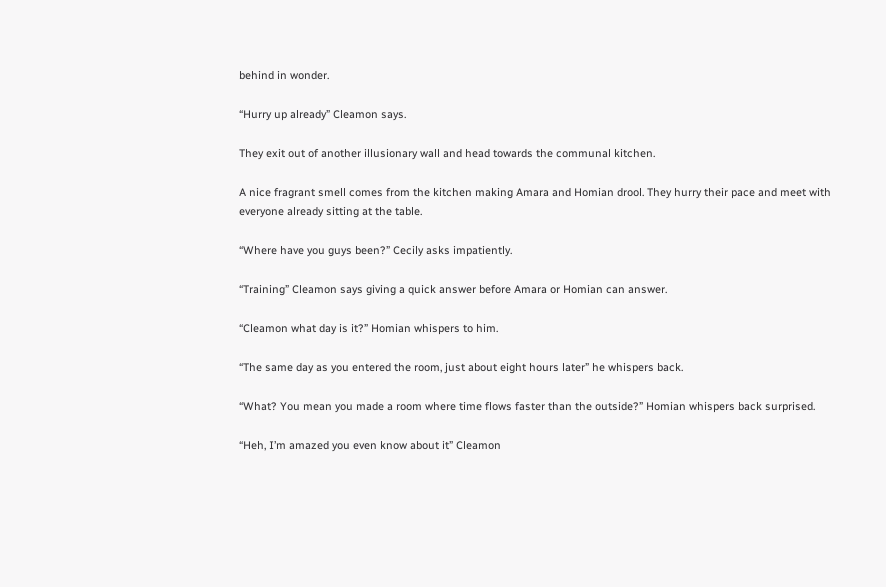behind in wonder.

“Hurry up already” Cleamon says.

They exit out of another illusionary wall and head towards the communal kitchen.

A nice fragrant smell comes from the kitchen making Amara and Homian drool. They hurry their pace and meet with everyone already sitting at the table.

“Where have you guys been?” Cecily asks impatiently.

“Training” Cleamon says giving a quick answer before Amara or Homian can answer.

“Cleamon what day is it?” Homian whispers to him.

“The same day as you entered the room, just about eight hours later” he whispers back.

“What? You mean you made a room where time flows faster than the outside?” Homian whispers back surprised.

“Heh, I’m amazed you even know about it” Cleamon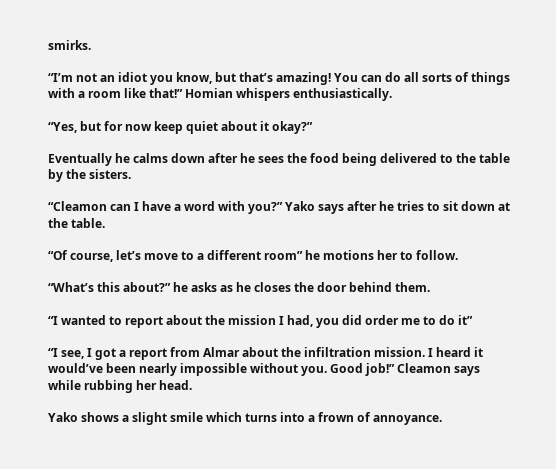smirks.

“I’m not an idiot you know, but that’s amazing! You can do all sorts of things with a room like that!” Homian whispers enthusiastically.

“Yes, but for now keep quiet about it okay?”

Eventually he calms down after he sees the food being delivered to the table by the sisters.

“Cleamon can I have a word with you?” Yako says after he tries to sit down at the table.

“Of course, let’s move to a different room” he motions her to follow.

“What’s this about?” he asks as he closes the door behind them.

“I wanted to report about the mission I had, you did order me to do it”

“I see, I got a report from Almar about the infiltration mission. I heard it would’ve been nearly impossible without you. Good job!” Cleamon says while rubbing her head.

Yako shows a slight smile which turns into a frown of annoyance.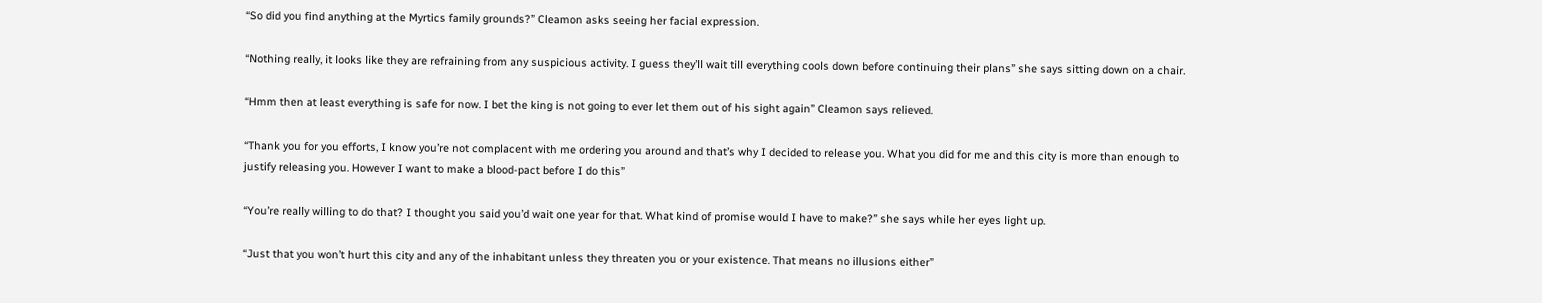“So did you find anything at the Myrtics family grounds?” Cleamon asks seeing her facial expression.

“Nothing really, it looks like they are refraining from any suspicious activity. I guess they’ll wait till everything cools down before continuing their plans” she says sitting down on a chair.

“Hmm then at least everything is safe for now. I bet the king is not going to ever let them out of his sight again” Cleamon says relieved.

“Thank you for you efforts, I know you’re not complacent with me ordering you around and that’s why I decided to release you. What you did for me and this city is more than enough to justify releasing you. However I want to make a blood-pact before I do this”

“You’re really willing to do that? I thought you said you’d wait one year for that. What kind of promise would I have to make?” she says while her eyes light up.

“Just that you won’t hurt this city and any of the inhabitant unless they threaten you or your existence. That means no illusions either”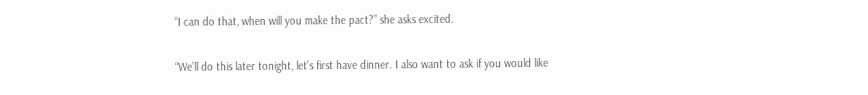“I can do that, when will you make the pact?” she asks excited.

“We’ll do this later tonight, let’s first have dinner. I also want to ask if you would like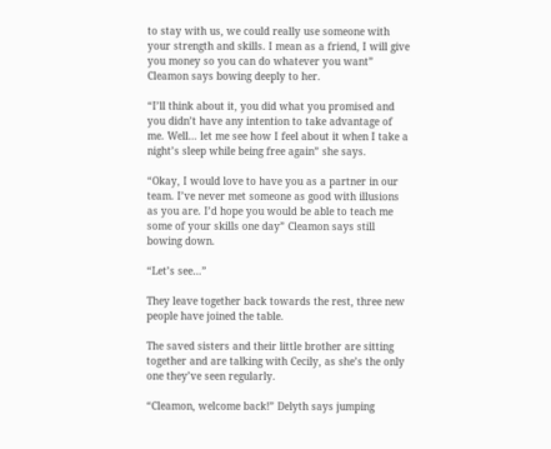to stay with us, we could really use someone with your strength and skills. I mean as a friend, I will give you money so you can do whatever you want” Cleamon says bowing deeply to her.

“I’ll think about it, you did what you promised and you didn’t have any intention to take advantage of me. Well… let me see how I feel about it when I take a night’s sleep while being free again” she says.

“Okay, I would love to have you as a partner in our team. I’ve never met someone as good with illusions as you are. I’d hope you would be able to teach me some of your skills one day” Cleamon says still bowing down.

“Let’s see…”

They leave together back towards the rest, three new people have joined the table.

The saved sisters and their little brother are sitting together and are talking with Cecily, as she’s the only one they’ve seen regularly.

“Cleamon, welcome back!” Delyth says jumping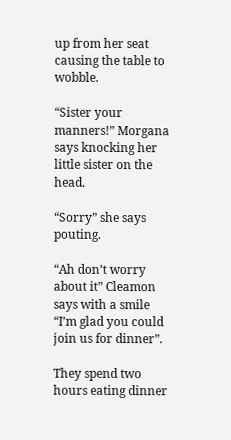up from her seat causing the table to wobble.

“Sister your manners!” Morgana says knocking her little sister on the head.

“Sorry” she says pouting.

“Ah don’t worry about it” Cleamon says with a smile “I’m glad you could join us for dinner”.

They spend two hours eating dinner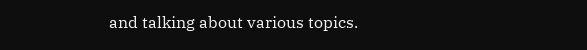and talking about various topics.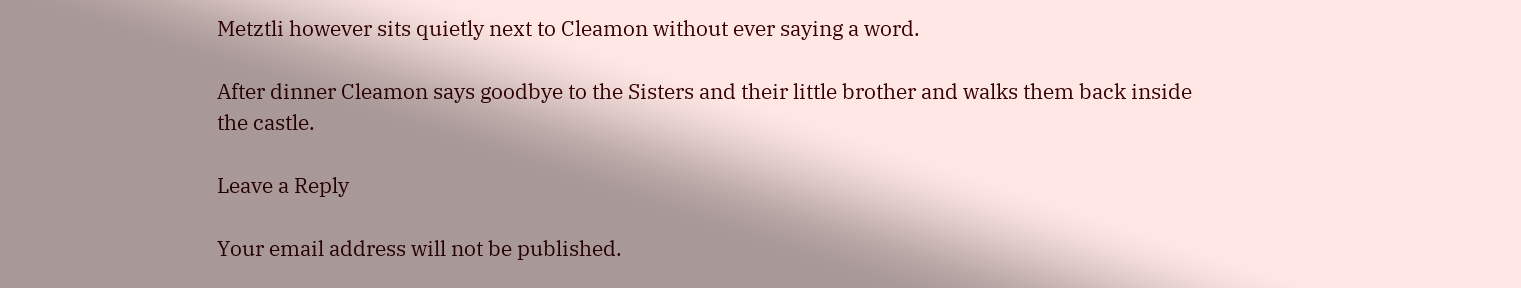Metztli however sits quietly next to Cleamon without ever saying a word.

After dinner Cleamon says goodbye to the Sisters and their little brother and walks them back inside the castle.

Leave a Reply

Your email address will not be published.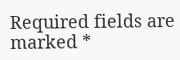Required fields are marked *